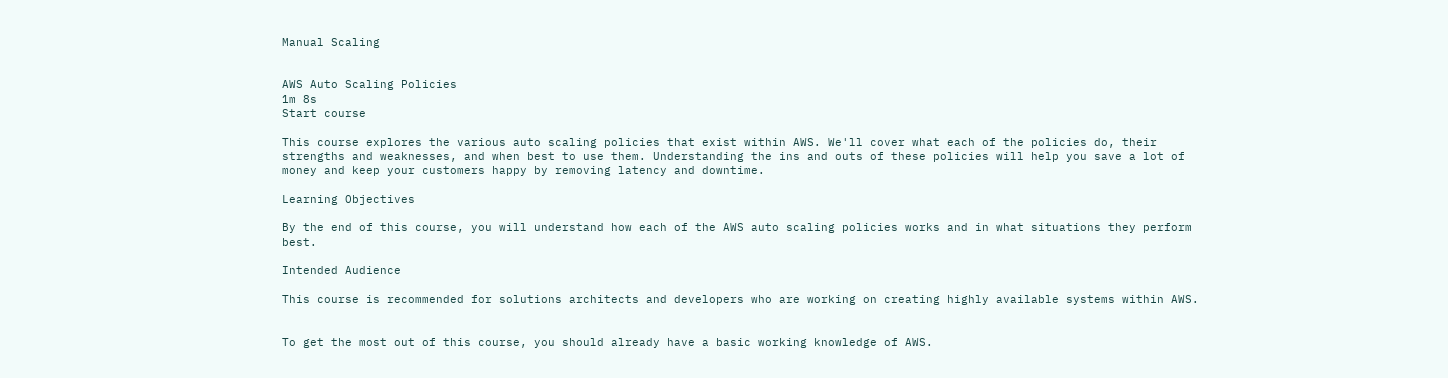Manual Scaling


AWS Auto Scaling Policies
1m 8s
Start course

This course explores the various auto scaling policies that exist within AWS. We'll cover what each of the policies do, their strengths and weaknesses, and when best to use them. Understanding the ins and outs of these policies will help you save a lot of money and keep your customers happy by removing latency and downtime.

Learning Objectives

By the end of this course, you will understand how each of the AWS auto scaling policies works and in what situations they perform best.

Intended Audience

This course is recommended for solutions architects and developers who are working on creating highly available systems within AWS.


To get the most out of this course, you should already have a basic working knowledge of AWS.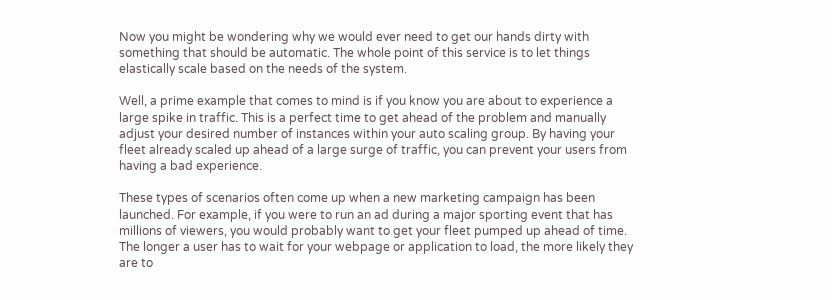Now you might be wondering why we would ever need to get our hands dirty with something that should be automatic. The whole point of this service is to let things elastically scale based on the needs of the system.

Well, a prime example that comes to mind is if you know you are about to experience a large spike in traffic. This is a perfect time to get ahead of the problem and manually adjust your desired number of instances within your auto scaling group. By having your fleet already scaled up ahead of a large surge of traffic, you can prevent your users from having a bad experience.

These types of scenarios often come up when a new marketing campaign has been launched. For example, if you were to run an ad during a major sporting event that has millions of viewers, you would probably want to get your fleet pumped up ahead of time. The longer a user has to wait for your webpage or application to load, the more likely they are to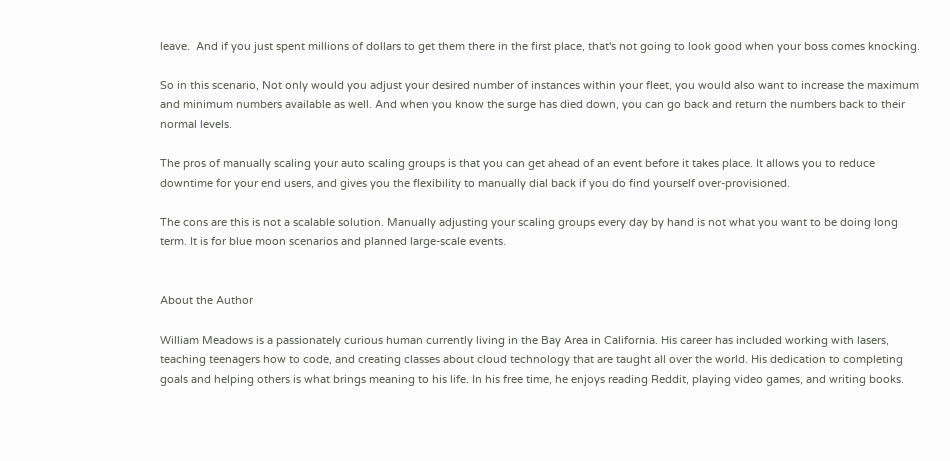leave.  And if you just spent millions of dollars to get them there in the first place, that's not going to look good when your boss comes knocking.

So in this scenario, Not only would you adjust your desired number of instances within your fleet, you would also want to increase the maximum and minimum numbers available as well. And when you know the surge has died down, you can go back and return the numbers back to their normal levels.

The pros of manually scaling your auto scaling groups is that you can get ahead of an event before it takes place. It allows you to reduce downtime for your end users, and gives you the flexibility to manually dial back if you do find yourself over-provisioned.

The cons are this is not a scalable solution. Manually adjusting your scaling groups every day by hand is not what you want to be doing long term. It is for blue moon scenarios and planned large-scale events.


About the Author

William Meadows is a passionately curious human currently living in the Bay Area in California. His career has included working with lasers, teaching teenagers how to code, and creating classes about cloud technology that are taught all over the world. His dedication to completing goals and helping others is what brings meaning to his life. In his free time, he enjoys reading Reddit, playing video games, and writing books.